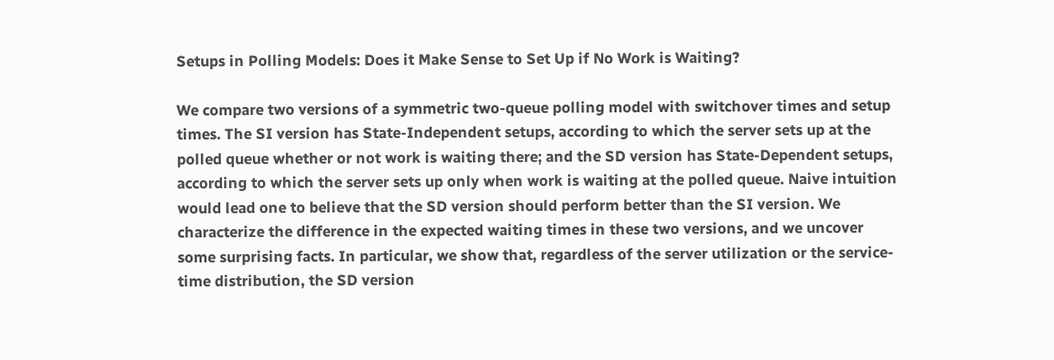Setups in Polling Models: Does it Make Sense to Set Up if No Work is Waiting?

We compare two versions of a symmetric two-queue polling model with switchover times and setup times. The SI version has State-Independent setups, according to which the server sets up at the polled queue whether or not work is waiting there; and the SD version has State-Dependent setups, according to which the server sets up only when work is waiting at the polled queue. Naive intuition would lead one to believe that the SD version should perform better than the SI version. We characterize the difference in the expected waiting times in these two versions, and we uncover some surprising facts. In particular, we show that, regardless of the server utilization or the service-time distribution, the SD version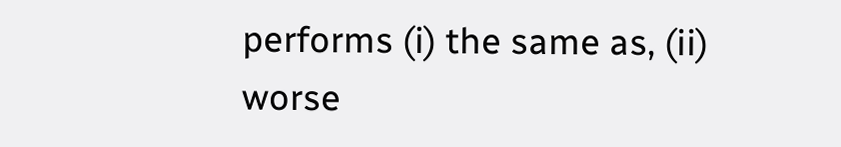performs (i) the same as, (ii) worse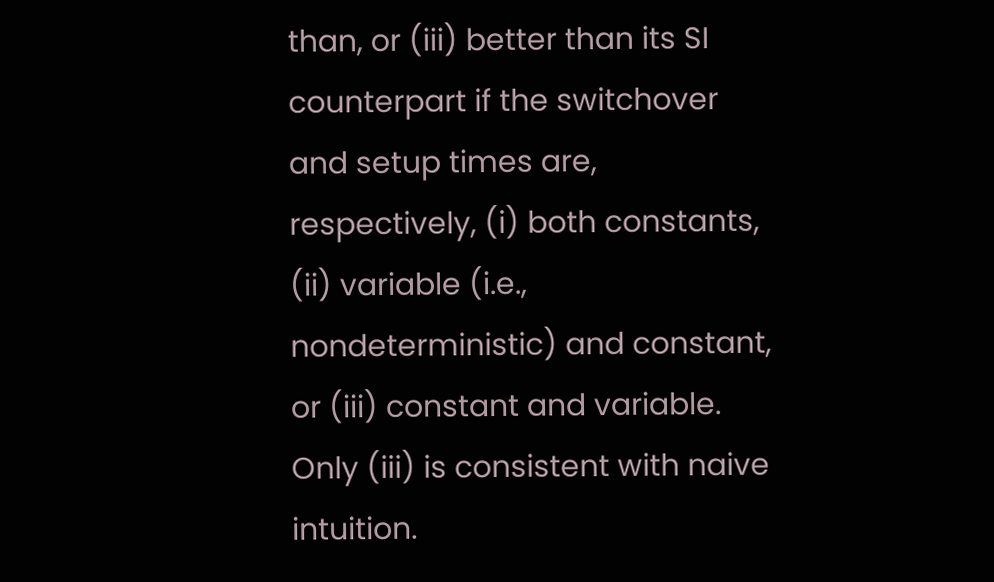than, or (iii) better than its SI counterpart if the switchover and setup times are, respectively, (i) both constants, (ii) variable (i.e., nondeterministic) and constant, or (iii) constant and variable. Only (iii) is consistent with naive intuition.